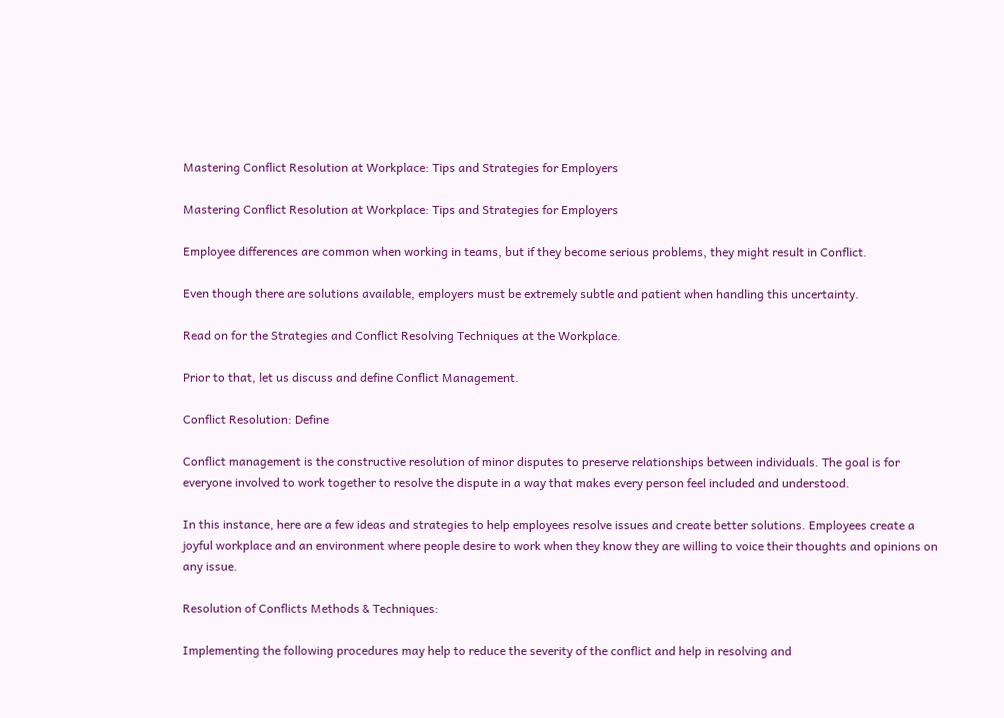Mastering Conflict Resolution at Workplace: Tips and Strategies for Employers

Mastering Conflict Resolution at Workplace: Tips and Strategies for Employers

Employee differences are common when working in teams, but if they become serious problems, they might result in Conflict.

Even though there are solutions available, employers must be extremely subtle and patient when handling this uncertainty.

Read on for the Strategies and Conflict Resolving Techniques at the Workplace.

Prior to that, let us discuss and define Conflict Management.

Conflict Resolution: Define

Conflict management is the constructive resolution of minor disputes to preserve relationships between individuals. The goal is for everyone involved to work together to resolve the dispute in a way that makes every person feel included and understood.

In this instance, here are a few ideas and strategies to help employees resolve issues and create better solutions. Employees create a joyful workplace and an environment where people desire to work when they know they are willing to voice their thoughts and opinions on any issue.

Resolution of Conflicts Methods & Techniques:

Implementing the following procedures may help to reduce the severity of the conflict and help in resolving and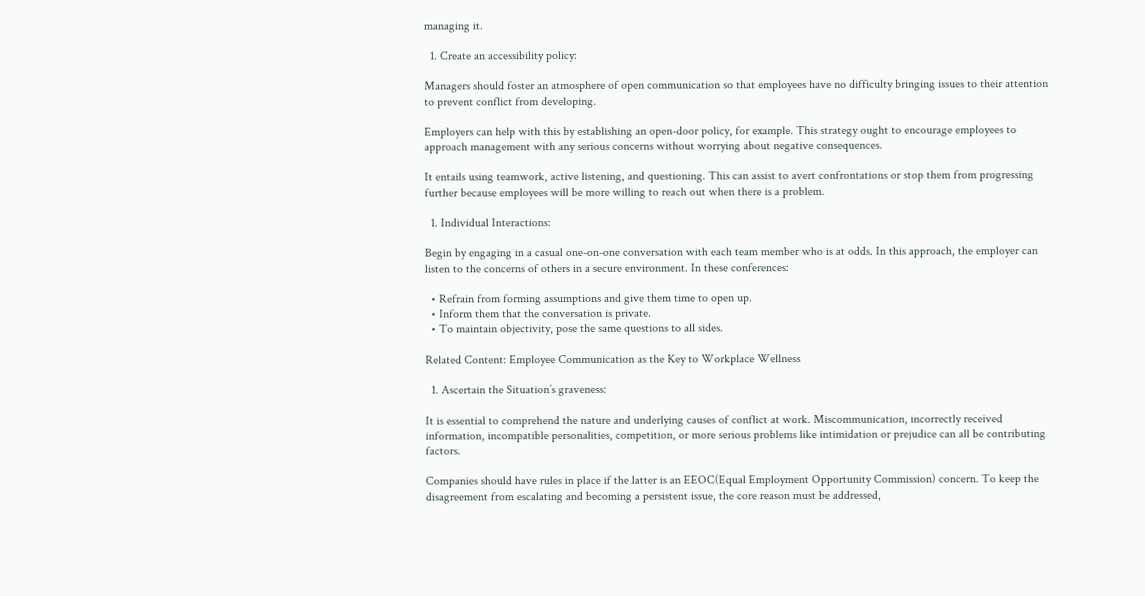managing it.

  1. Create an accessibility policy:

Managers should foster an atmosphere of open communication so that employees have no difficulty bringing issues to their attention to prevent conflict from developing.

Employers can help with this by establishing an open-door policy, for example. This strategy ought to encourage employees to approach management with any serious concerns without worrying about negative consequences.

It entails using teamwork, active listening, and questioning. This can assist to avert confrontations or stop them from progressing further because employees will be more willing to reach out when there is a problem.

  1. Individual Interactions:

Begin by engaging in a casual one-on-one conversation with each team member who is at odds. In this approach, the employer can listen to the concerns of others in a secure environment. In these conferences:

  • Refrain from forming assumptions and give them time to open up.
  • Inform them that the conversation is private.
  • To maintain objectivity, pose the same questions to all sides.

Related Content: Employee Communication as the Key to Workplace Wellness

  1. Ascertain the Situation’s graveness:

It is essential to comprehend the nature and underlying causes of conflict at work. Miscommunication, incorrectly received information, incompatible personalities, competition, or more serious problems like intimidation or prejudice can all be contributing factors.

Companies should have rules in place if the latter is an EEOC(Equal Employment Opportunity Commission) concern. To keep the disagreement from escalating and becoming a persistent issue, the core reason must be addressed,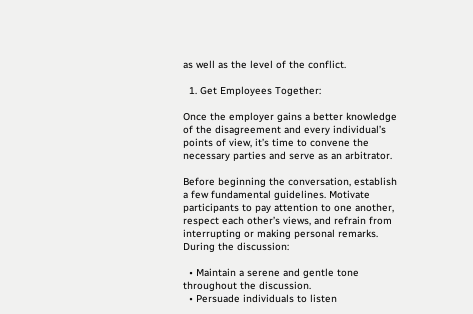as well as the level of the conflict.

  1. Get Employees Together:

Once the employer gains a better knowledge of the disagreement and every individual’s points of view, it’s time to convene the necessary parties and serve as an arbitrator.

Before beginning the conversation, establish a few fundamental guidelines. Motivate participants to pay attention to one another, respect each other’s views, and refrain from interrupting or making personal remarks. During the discussion:

  • Maintain a serene and gentle tone throughout the discussion.
  • Persuade individuals to listen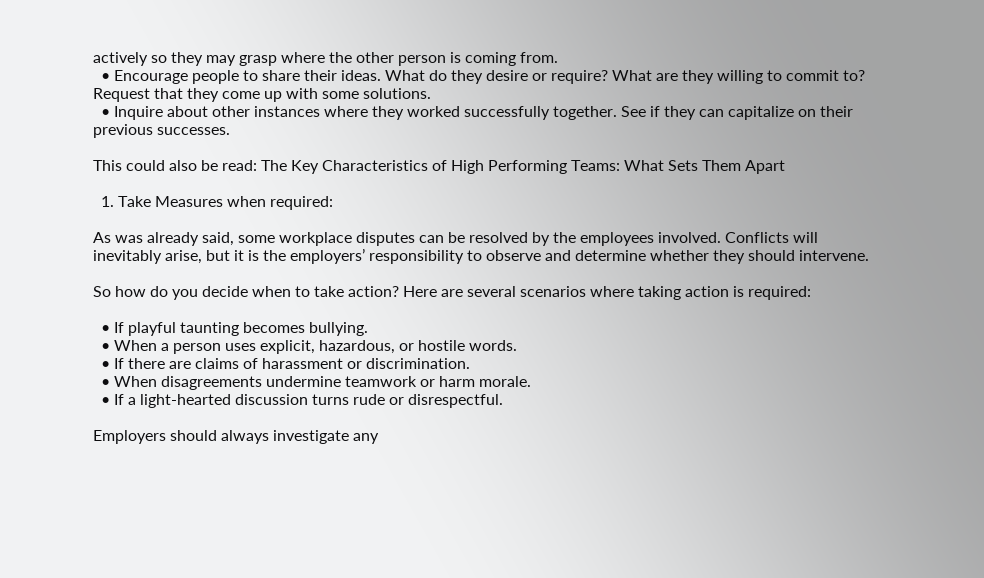actively so they may grasp where the other person is coming from.
  • Encourage people to share their ideas. What do they desire or require? What are they willing to commit to? Request that they come up with some solutions.
  • Inquire about other instances where they worked successfully together. See if they can capitalize on their previous successes.

This could also be read: The Key Characteristics of High Performing Teams: What Sets Them Apart

  1. Take Measures when required:

As was already said, some workplace disputes can be resolved by the employees involved. Conflicts will inevitably arise, but it is the employers’ responsibility to observe and determine whether they should intervene.

So how do you decide when to take action? Here are several scenarios where taking action is required:

  • If playful taunting becomes bullying.
  • When a person uses explicit, hazardous, or hostile words.
  • If there are claims of harassment or discrimination.
  • When disagreements undermine teamwork or harm morale.
  • If a light-hearted discussion turns rude or disrespectful.

Employers should always investigate any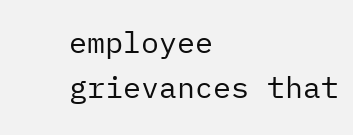employee grievances that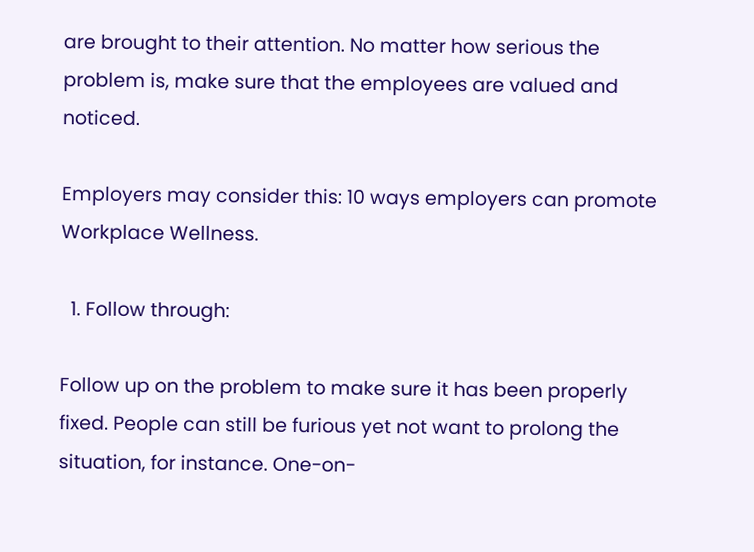are brought to their attention. No matter how serious the problem is, make sure that the employees are valued and noticed.

Employers may consider this: 10 ways employers can promote Workplace Wellness.

  1. Follow through:

Follow up on the problem to make sure it has been properly fixed. People can still be furious yet not want to prolong the situation, for instance. One-on-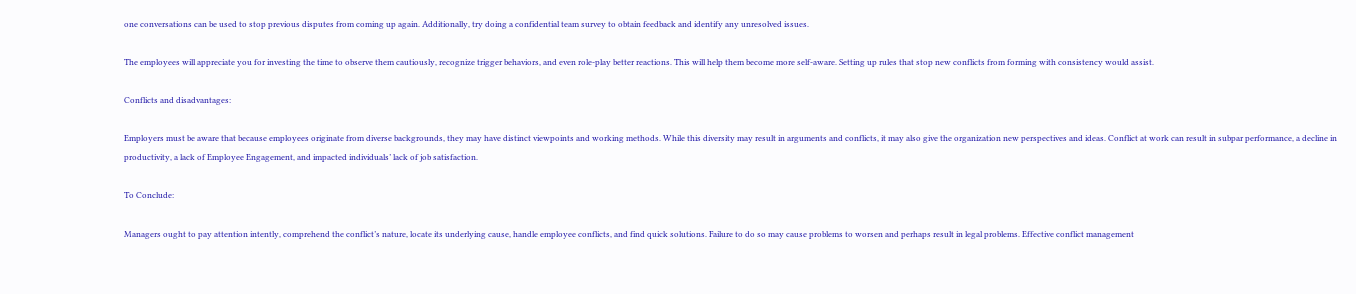one conversations can be used to stop previous disputes from coming up again. Additionally, try doing a confidential team survey to obtain feedback and identify any unresolved issues.

The employees will appreciate you for investing the time to observe them cautiously, recognize trigger behaviors, and even role-play better reactions. This will help them become more self-aware. Setting up rules that stop new conflicts from forming with consistency would assist.

Conflicts and disadvantages:

Employers must be aware that because employees originate from diverse backgrounds, they may have distinct viewpoints and working methods. While this diversity may result in arguments and conflicts, it may also give the organization new perspectives and ideas. Conflict at work can result in subpar performance, a decline in productivity, a lack of Employee Engagement, and impacted individuals’ lack of job satisfaction.

To Conclude:

Managers ought to pay attention intently, comprehend the conflict’s nature, locate its underlying cause, handle employee conflicts, and find quick solutions. Failure to do so may cause problems to worsen and perhaps result in legal problems. Effective conflict management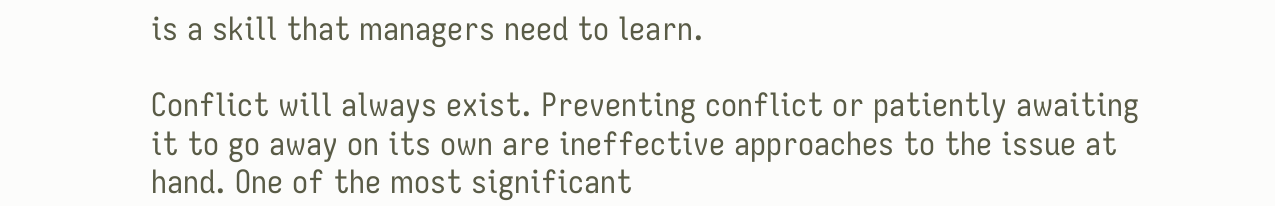is a skill that managers need to learn.

Conflict will always exist. Preventing conflict or patiently awaiting it to go away on its own are ineffective approaches to the issue at hand. One of the most significant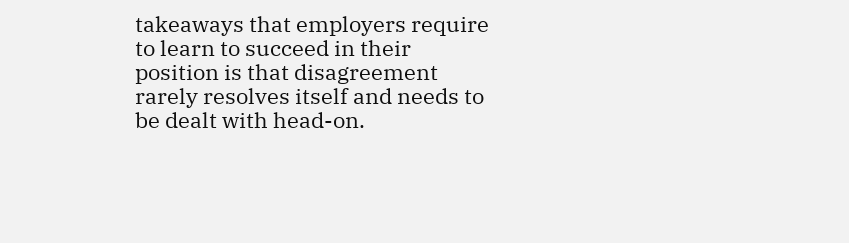takeaways that employers require to learn to succeed in their position is that disagreement rarely resolves itself and needs to be dealt with head-on.